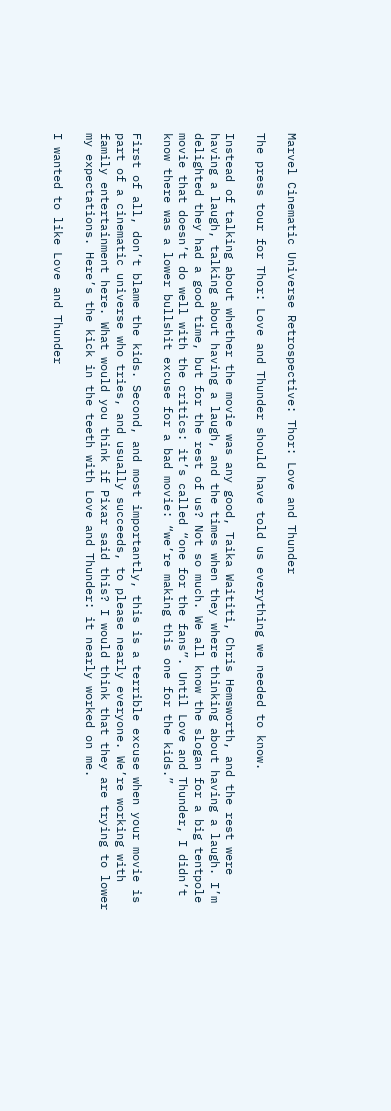Marvel Cinematic Universe Retrospective: Thor: Love and Thunder

The press tour for Thor: Love and Thunder should have told us everything we needed to know.

Instead of talking about whether the movie was any good, Taika Waititi, Chris Hemsworth, and the rest were having a laugh, talking about having a laugh, and the times when they where thinking about having a laugh. I’m delighted they had a good time, but for the rest of us? Not so much. We all know the slogan for a big tentpole movie that doesn’t do well with the critics: it’s called “one for the fans”. Until Love and Thunder, I didn’t know there was a lower bullshit excuse for a bad movie: “we’re making this one for the kids.”

First of all, don’t blame the kids. Second, and most importantly, this is a terrible excuse when your movie is part of a cinematic universe who tries, and usually succeeds, to please nearly everyone. We’re working with family entertainment here. What would you think if Pixar said this? I would think that they are trying to lower my expectations. Here’s the kick in the teeth with Love and Thunder: it nearly worked on me.

I wanted to like Love and Thunder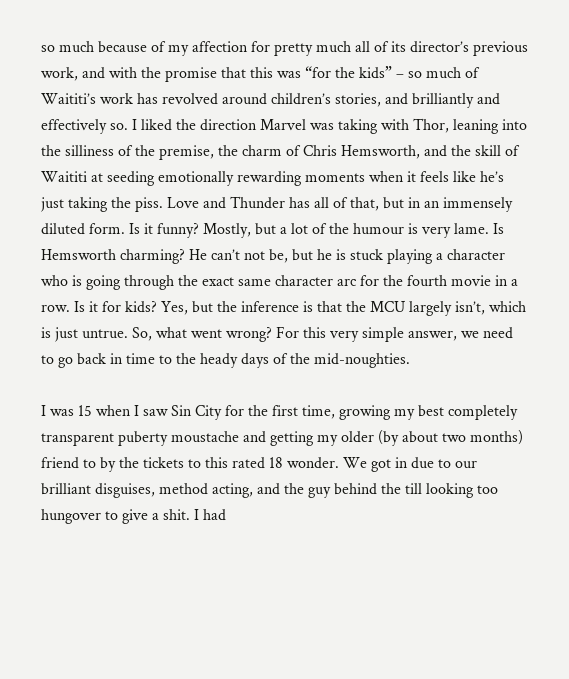so much because of my affection for pretty much all of its director’s previous work, and with the promise that this was “for the kids” – so much of Waititi’s work has revolved around children’s stories, and brilliantly and effectively so. I liked the direction Marvel was taking with Thor, leaning into the silliness of the premise, the charm of Chris Hemsworth, and the skill of Waititi at seeding emotionally rewarding moments when it feels like he’s just taking the piss. Love and Thunder has all of that, but in an immensely diluted form. Is it funny? Mostly, but a lot of the humour is very lame. Is Hemsworth charming? He can’t not be, but he is stuck playing a character who is going through the exact same character arc for the fourth movie in a row. Is it for kids? Yes, but the inference is that the MCU largely isn’t, which is just untrue. So, what went wrong? For this very simple answer, we need to go back in time to the heady days of the mid-noughties.

I was 15 when I saw Sin City for the first time, growing my best completely transparent puberty moustache and getting my older (by about two months) friend to by the tickets to this rated 18 wonder. We got in due to our brilliant disguises, method acting, and the guy behind the till looking too hungover to give a shit. I had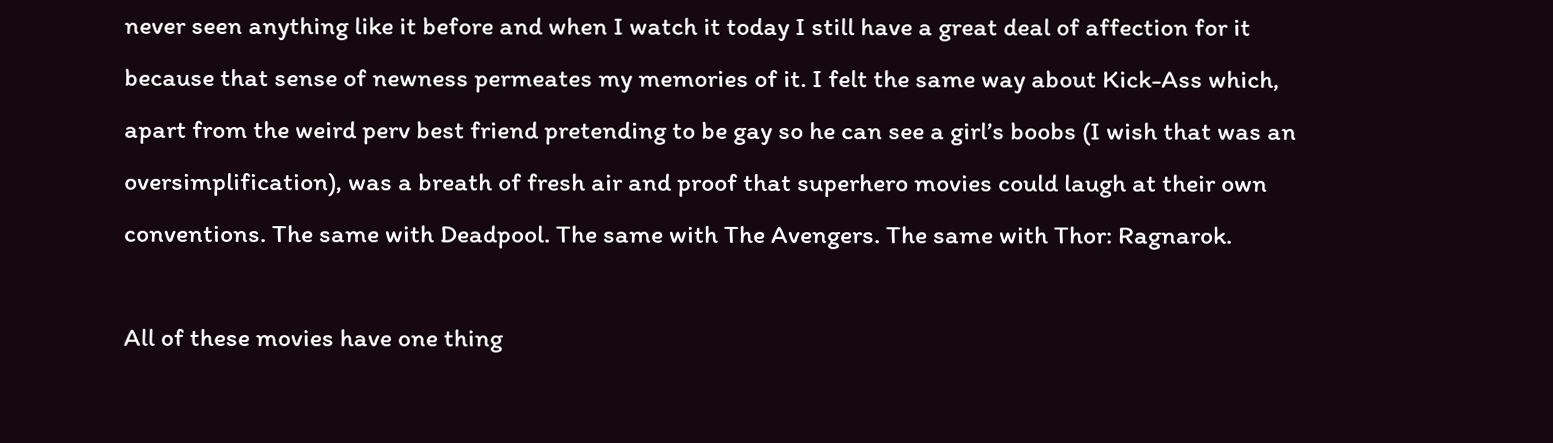never seen anything like it before and when I watch it today I still have a great deal of affection for it because that sense of newness permeates my memories of it. I felt the same way about Kick-Ass which, apart from the weird perv best friend pretending to be gay so he can see a girl’s boobs (I wish that was an oversimplification), was a breath of fresh air and proof that superhero movies could laugh at their own conventions. The same with Deadpool. The same with The Avengers. The same with Thor: Ragnarok.

All of these movies have one thing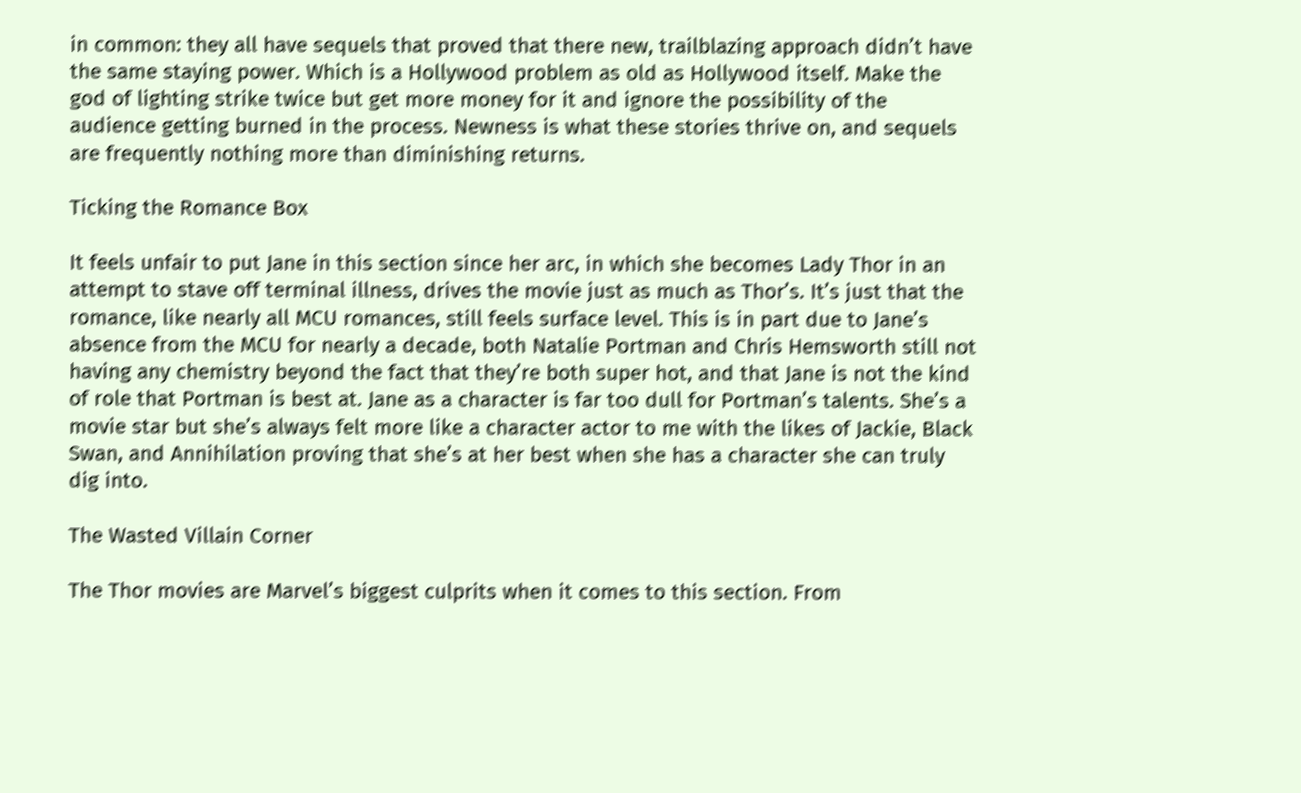in common: they all have sequels that proved that there new, trailblazing approach didn’t have the same staying power. Which is a Hollywood problem as old as Hollywood itself. Make the god of lighting strike twice but get more money for it and ignore the possibility of the audience getting burned in the process. Newness is what these stories thrive on, and sequels are frequently nothing more than diminishing returns.

Ticking the Romance Box

It feels unfair to put Jane in this section since her arc, in which she becomes Lady Thor in an attempt to stave off terminal illness, drives the movie just as much as Thor’s. It’s just that the romance, like nearly all MCU romances, still feels surface level. This is in part due to Jane’s absence from the MCU for nearly a decade, both Natalie Portman and Chris Hemsworth still not having any chemistry beyond the fact that they’re both super hot, and that Jane is not the kind of role that Portman is best at. Jane as a character is far too dull for Portman’s talents. She’s a movie star but she’s always felt more like a character actor to me with the likes of Jackie, Black Swan, and Annihilation proving that she’s at her best when she has a character she can truly dig into.

The Wasted Villain Corner

The Thor movies are Marvel’s biggest culprits when it comes to this section. From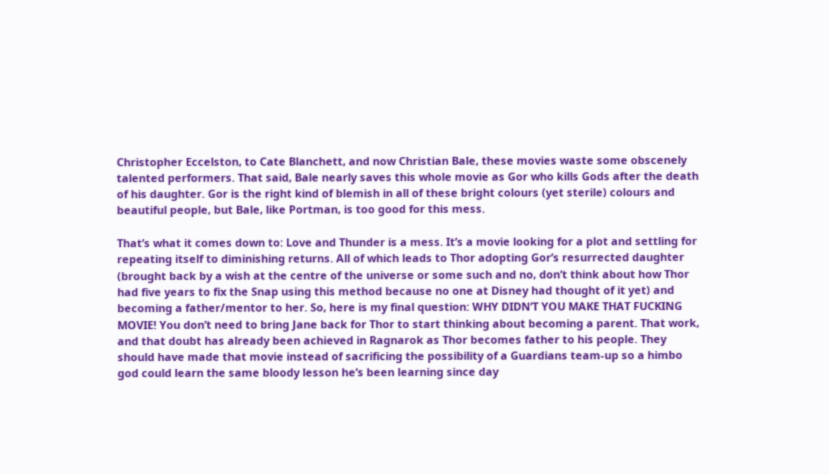Christopher Eccelston, to Cate Blanchett, and now Christian Bale, these movies waste some obscenely talented performers. That said, Bale nearly saves this whole movie as Gor who kills Gods after the death of his daughter. Gor is the right kind of blemish in all of these bright colours (yet sterile) colours and beautiful people, but Bale, like Portman, is too good for this mess.

That’s what it comes down to: Love and Thunder is a mess. It’s a movie looking for a plot and settling for repeating itself to diminishing returns. All of which leads to Thor adopting Gor’s resurrected daughter (brought back by a wish at the centre of the universe or some such and no, don’t think about how Thor had five years to fix the Snap using this method because no one at Disney had thought of it yet) and becoming a father/mentor to her. So, here is my final question: WHY DIDN’T YOU MAKE THAT FUCKING MOVIE! You don’t need to bring Jane back for Thor to start thinking about becoming a parent. That work, and that doubt has already been achieved in Ragnarok as Thor becomes father to his people. They should have made that movie instead of sacrificing the possibility of a Guardians team-up so a himbo god could learn the same bloody lesson he’s been learning since day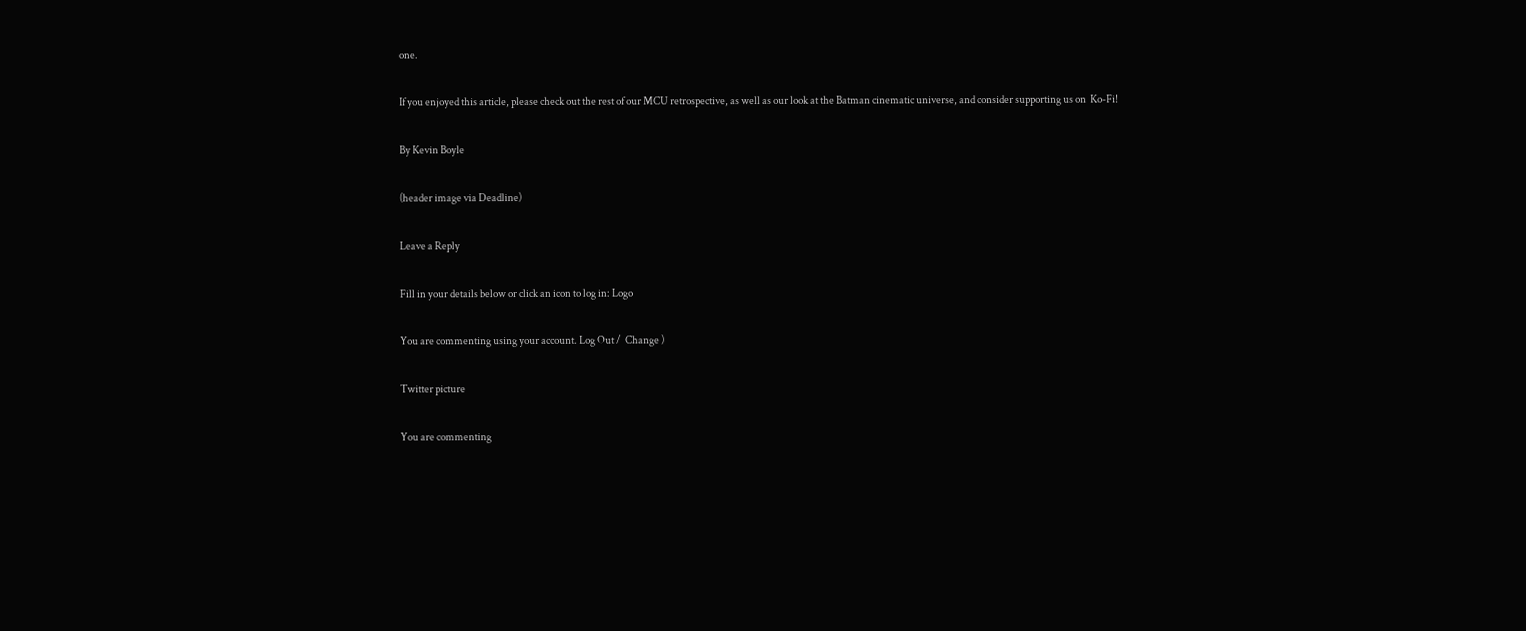one.

If you enjoyed this article, please check out the rest of our MCU retrospective, as well as our look at the Batman cinematic universe, and consider supporting us on  Ko-Fi!

By Kevin Boyle

(header image via Deadline)

Leave a Reply

Fill in your details below or click an icon to log in: Logo

You are commenting using your account. Log Out /  Change )

Twitter picture

You are commenting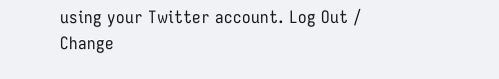using your Twitter account. Log Out /  Change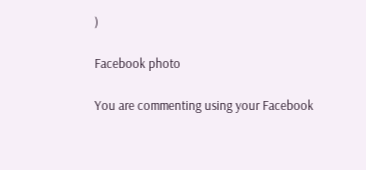)

Facebook photo

You are commenting using your Facebook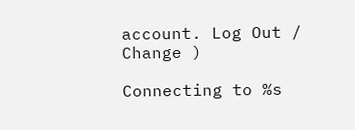account. Log Out /  Change )

Connecting to %s